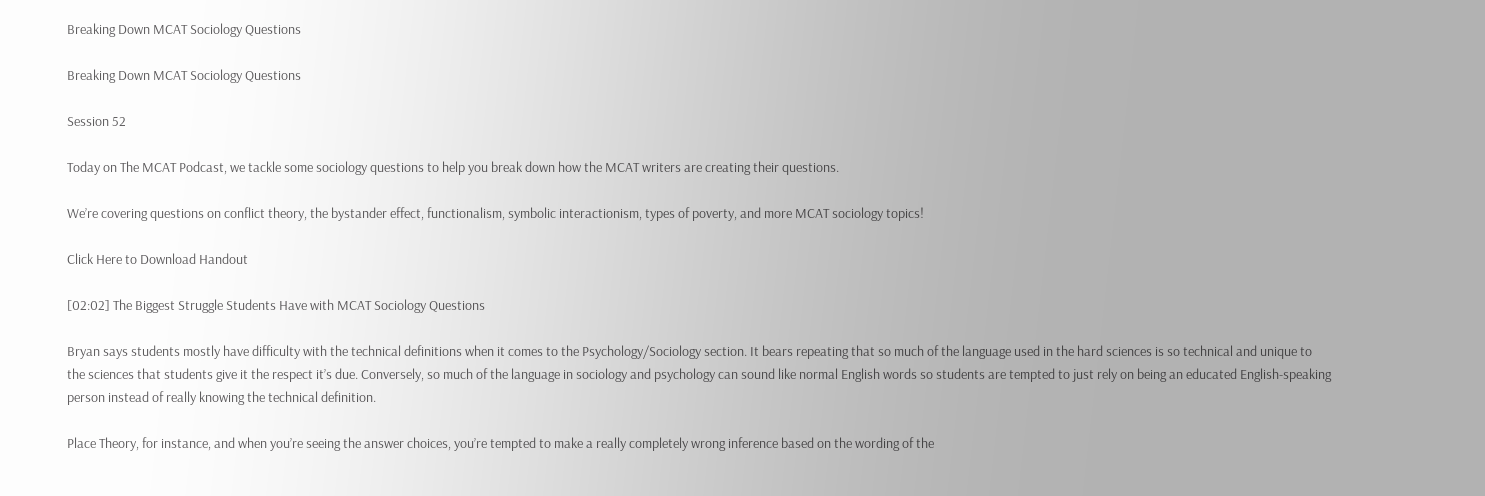Breaking Down MCAT Sociology Questions

Breaking Down MCAT Sociology Questions

Session 52

Today on The MCAT Podcast, we tackle some sociology questions to help you break down how the MCAT writers are creating their questions.

We’re covering questions on conflict theory, the bystander effect, functionalism, symbolic interactionism, types of poverty, and more MCAT sociology topics!

Click Here to Download Handout

[02:02] The Biggest Struggle Students Have with MCAT Sociology Questions

Bryan says students mostly have difficulty with the technical definitions when it comes to the Psychology/Sociology section. It bears repeating that so much of the language used in the hard sciences is so technical and unique to the sciences that students give it the respect it’s due. Conversely, so much of the language in sociology and psychology can sound like normal English words so students are tempted to just rely on being an educated English-speaking person instead of really knowing the technical definition.

Place Theory, for instance, and when you’re seeing the answer choices, you’re tempted to make a really completely wrong inference based on the wording of the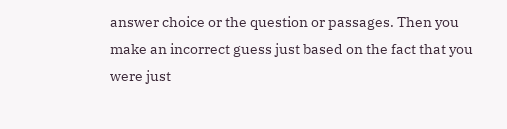answer choice or the question or passages. Then you make an incorrect guess just based on the fact that you were just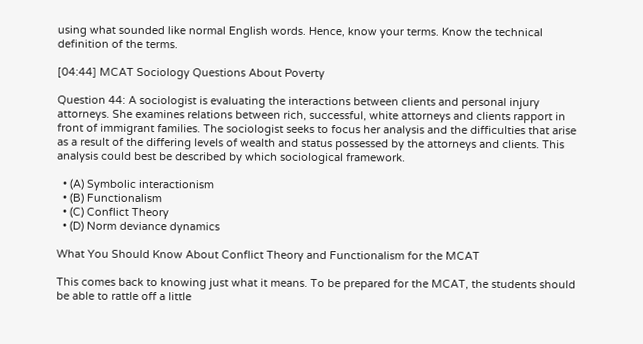using what sounded like normal English words. Hence, know your terms. Know the technical definition of the terms.

[04:44] MCAT Sociology Questions About Poverty

Question 44: A sociologist is evaluating the interactions between clients and personal injury attorneys. She examines relations between rich, successful, white attorneys and clients rapport in front of immigrant families. The sociologist seeks to focus her analysis and the difficulties that arise as a result of the differing levels of wealth and status possessed by the attorneys and clients. This analysis could best be described by which sociological framework.

  • (A) Symbolic interactionism
  • (B) Functionalism
  • (C) Conflict Theory
  • (D) Norm deviance dynamics

What You Should Know About Conflict Theory and Functionalism for the MCAT

This comes back to knowing just what it means. To be prepared for the MCAT, the students should be able to rattle off a little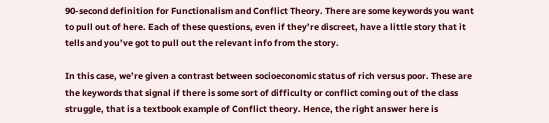90-second definition for Functionalism and Conflict Theory. There are some keywords you want to pull out of here. Each of these questions, even if they’re discreet, have a little story that it tells and you’ve got to pull out the relevant info from the story.

In this case, we’re given a contrast between socioeconomic status of rich versus poor. These are the keywords that signal if there is some sort of difficulty or conflict coming out of the class struggle, that is a textbook example of Conflict theory. Hence, the right answer here is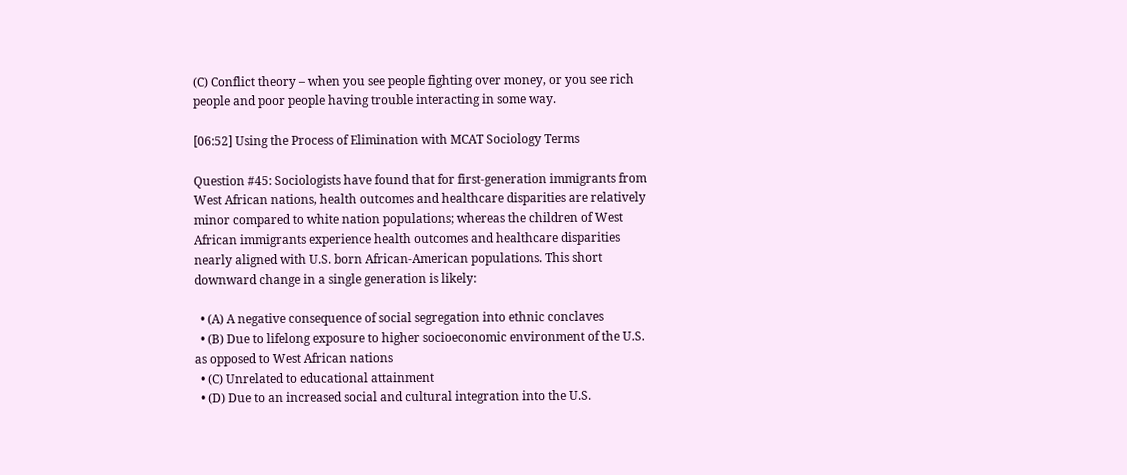(C) Conflict theory – when you see people fighting over money, or you see rich people and poor people having trouble interacting in some way.

[06:52] Using the Process of Elimination with MCAT Sociology Terms

Question #45: Sociologists have found that for first-generation immigrants from West African nations, health outcomes and healthcare disparities are relatively minor compared to white nation populations; whereas the children of West African immigrants experience health outcomes and healthcare disparities nearly aligned with U.S. born African-American populations. This short downward change in a single generation is likely:

  • (A) A negative consequence of social segregation into ethnic conclaves
  • (B) Due to lifelong exposure to higher socioeconomic environment of the U.S. as opposed to West African nations
  • (C) Unrelated to educational attainment
  • (D) Due to an increased social and cultural integration into the U.S.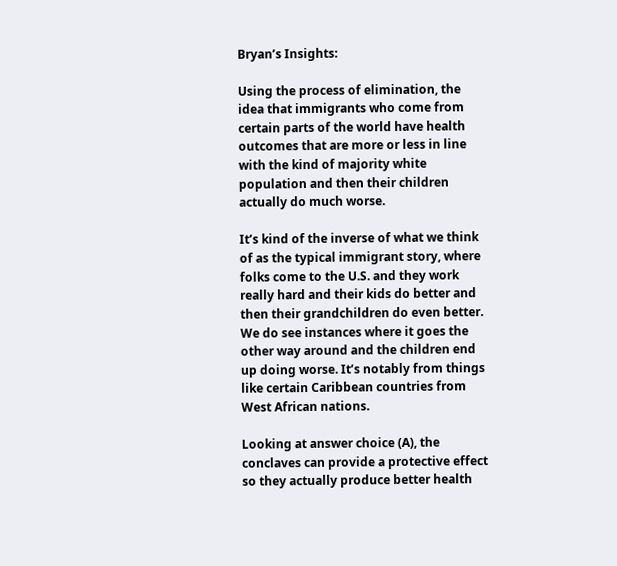Bryan’s Insights:

Using the process of elimination, the idea that immigrants who come from certain parts of the world have health outcomes that are more or less in line with the kind of majority white population and then their children actually do much worse.

It’s kind of the inverse of what we think of as the typical immigrant story, where folks come to the U.S. and they work really hard and their kids do better and then their grandchildren do even better. We do see instances where it goes the other way around and the children end up doing worse. It’s notably from things like certain Caribbean countries from West African nations.

Looking at answer choice (A), the conclaves can provide a protective effect so they actually produce better health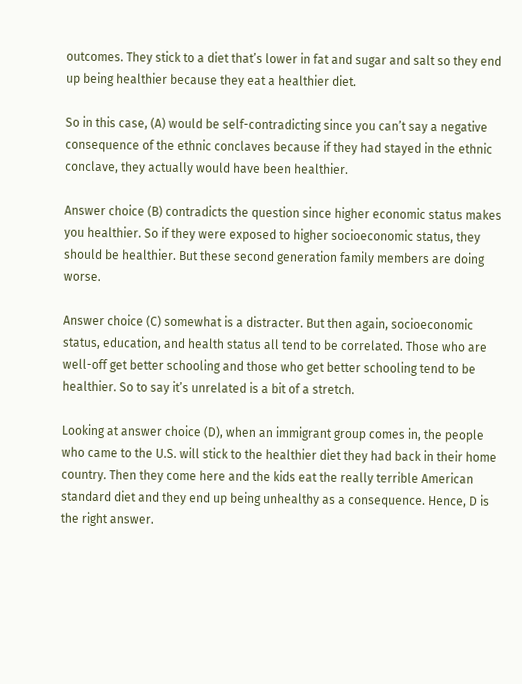outcomes. They stick to a diet that’s lower in fat and sugar and salt so they end up being healthier because they eat a healthier diet.

So in this case, (A) would be self-contradicting since you can’t say a negative consequence of the ethnic conclaves because if they had stayed in the ethnic conclave, they actually would have been healthier.

Answer choice (B) contradicts the question since higher economic status makes you healthier. So if they were exposed to higher socioeconomic status, they should be healthier. But these second generation family members are doing worse.

Answer choice (C) somewhat is a distracter. But then again, socioeconomic status, education, and health status all tend to be correlated. Those who are well-off get better schooling and those who get better schooling tend to be healthier. So to say it’s unrelated is a bit of a stretch.

Looking at answer choice (D), when an immigrant group comes in, the people who came to the U.S. will stick to the healthier diet they had back in their home country. Then they come here and the kids eat the really terrible American standard diet and they end up being unhealthy as a consequence. Hence, D is the right answer.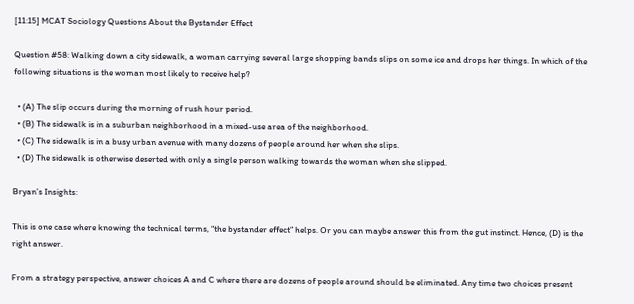[11:15] MCAT Sociology Questions About the Bystander Effect

Question #58: Walking down a city sidewalk, a woman carrying several large shopping bands slips on some ice and drops her things. In which of the following situations is the woman most likely to receive help?

  • (A) The slip occurs during the morning of rush hour period.
  • (B) The sidewalk is in a suburban neighborhood in a mixed-use area of the neighborhood.
  • (C) The sidewalk is in a busy urban avenue with many dozens of people around her when she slips.
  • (D) The sidewalk is otherwise deserted with only a single person walking towards the woman when she slipped.

Bryan’s Insights:

This is one case where knowing the technical terms, “the bystander effect” helps. Or you can maybe answer this from the gut instinct. Hence, (D) is the right answer.

From a strategy perspective, answer choices A and C where there are dozens of people around should be eliminated. Any time two choices present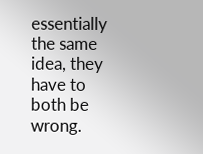essentially the same idea, they have to both be wrong.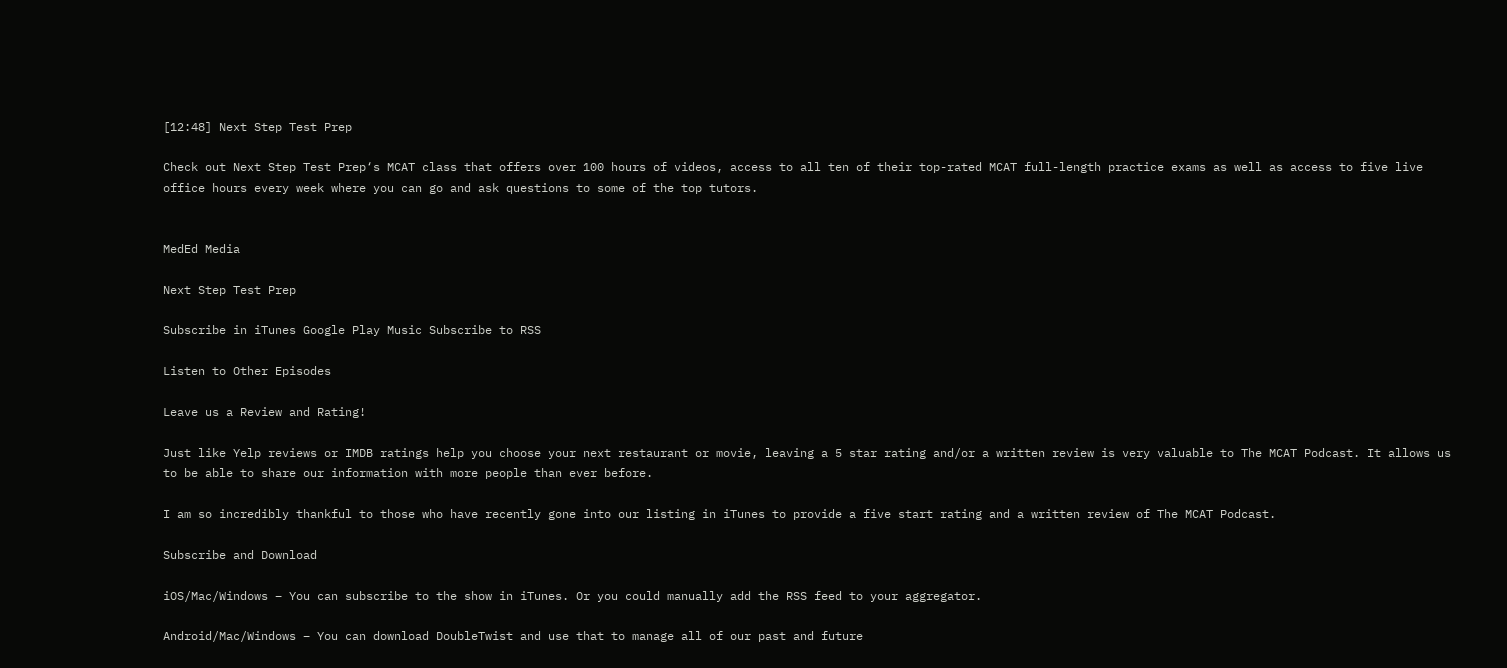[12:48] Next Step Test Prep

Check out Next Step Test Prep‘s MCAT class that offers over 100 hours of videos, access to all ten of their top-rated MCAT full-length practice exams as well as access to five live office hours every week where you can go and ask questions to some of the top tutors.


MedEd Media

Next Step Test Prep

Subscribe in iTunes Google Play Music Subscribe to RSS

Listen to Other Episodes

Leave us a Review and Rating!

Just like Yelp reviews or IMDB ratings help you choose your next restaurant or movie, leaving a 5 star rating and/or a written review is very valuable to The MCAT Podcast. It allows us to be able to share our information with more people than ever before.

I am so incredibly thankful to those who have recently gone into our listing in iTunes to provide a five start rating and a written review of The MCAT Podcast.

Subscribe and Download

iOS/Mac/Windows – You can subscribe to the show in iTunes. Or you could manually add the RSS feed to your aggregator.

Android/Mac/Windows – You can download DoubleTwist and use that to manage all of our past and future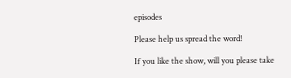episodes

Please help us spread the word!

If you like the show, will you please take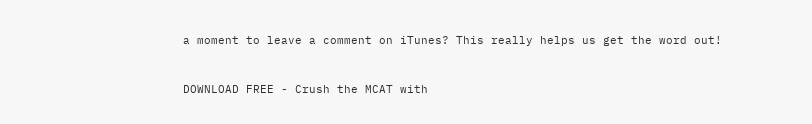a moment to leave a comment on iTunes? This really helps us get the word out!


DOWNLOAD FREE - Crush the MCAT with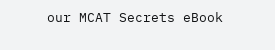our MCAT Secrets eBook